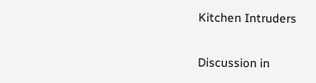Kitchen Intruders

Discussion in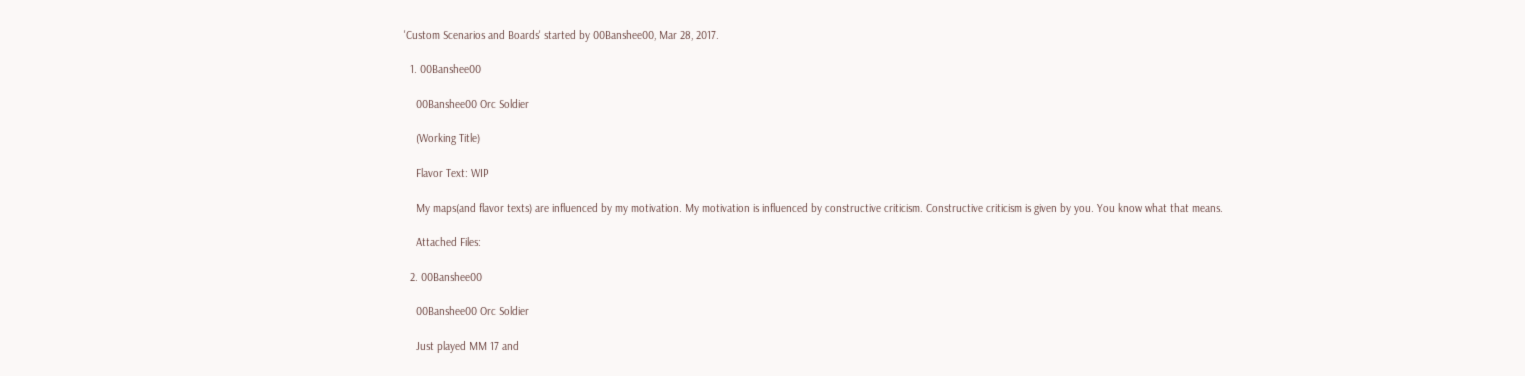'Custom Scenarios and Boards' started by 00Banshee00, Mar 28, 2017.

  1. 00Banshee00

    00Banshee00 Orc Soldier

    (Working Title)

    Flavor Text: WIP

    My maps(and flavor texts) are influenced by my motivation. My motivation is influenced by constructive criticism. Constructive criticism is given by you. You know what that means.

    Attached Files:

  2. 00Banshee00

    00Banshee00 Orc Soldier

    Just played MM 17 and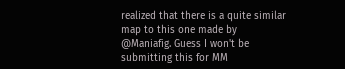realized that there is a quite similar map to this one made by @Maniafig. Guess I won't be submitting this for MM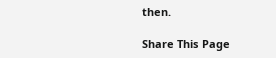then.

Share This Page